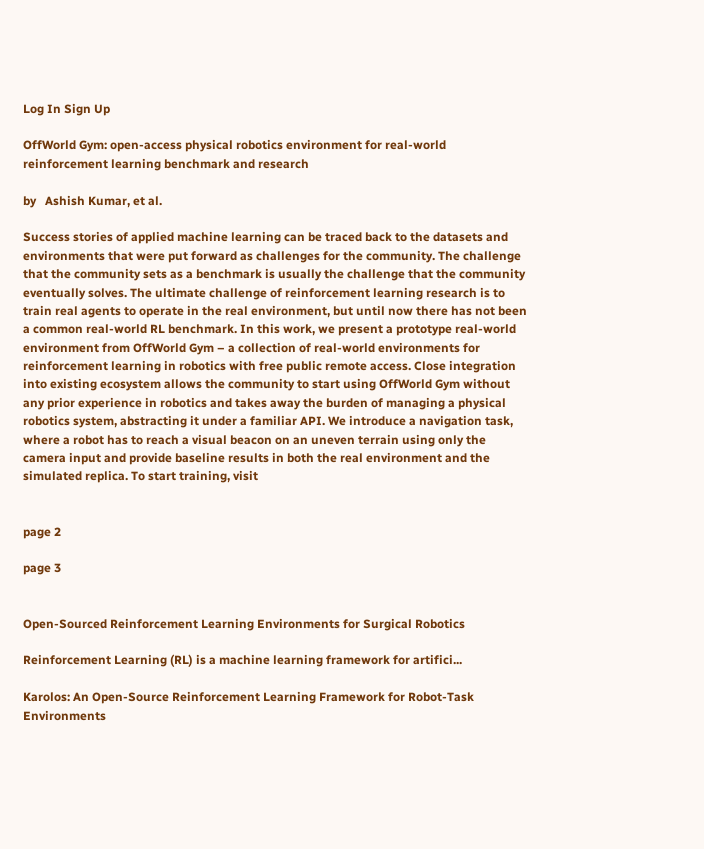Log In Sign Up

OffWorld Gym: open-access physical robotics environment for real-world reinforcement learning benchmark and research

by   Ashish Kumar, et al.

Success stories of applied machine learning can be traced back to the datasets and environments that were put forward as challenges for the community. The challenge that the community sets as a benchmark is usually the challenge that the community eventually solves. The ultimate challenge of reinforcement learning research is to train real agents to operate in the real environment, but until now there has not been a common real-world RL benchmark. In this work, we present a prototype real-world environment from OffWorld Gym – a collection of real-world environments for reinforcement learning in robotics with free public remote access. Close integration into existing ecosystem allows the community to start using OffWorld Gym without any prior experience in robotics and takes away the burden of managing a physical robotics system, abstracting it under a familiar API. We introduce a navigation task, where a robot has to reach a visual beacon on an uneven terrain using only the camera input and provide baseline results in both the real environment and the simulated replica. To start training, visit


page 2

page 3


Open-Sourced Reinforcement Learning Environments for Surgical Robotics

Reinforcement Learning (RL) is a machine learning framework for artifici...

Karolos: An Open-Source Reinforcement Learning Framework for Robot-Task Environments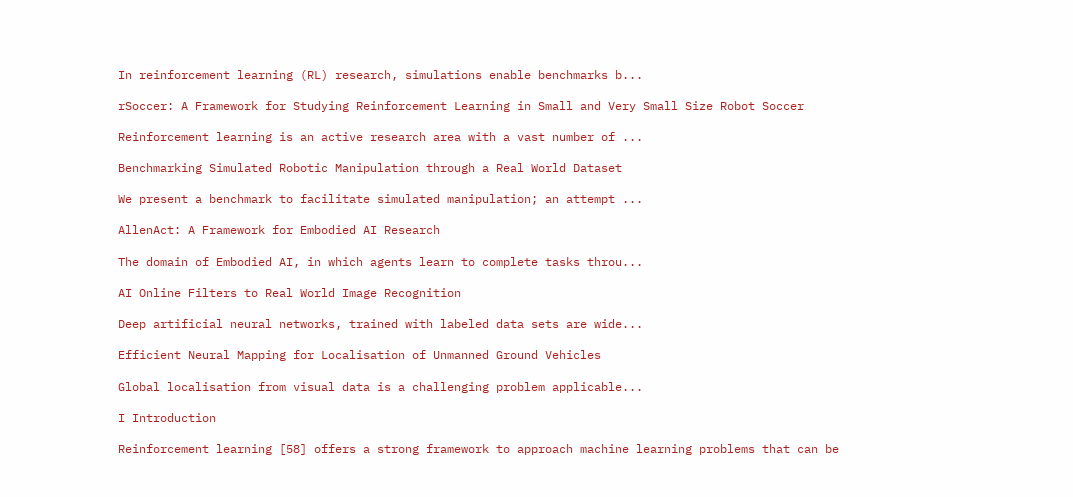In reinforcement learning (RL) research, simulations enable benchmarks b...

rSoccer: A Framework for Studying Reinforcement Learning in Small and Very Small Size Robot Soccer

Reinforcement learning is an active research area with a vast number of ...

Benchmarking Simulated Robotic Manipulation through a Real World Dataset

We present a benchmark to facilitate simulated manipulation; an attempt ...

AllenAct: A Framework for Embodied AI Research

The domain of Embodied AI, in which agents learn to complete tasks throu...

AI Online Filters to Real World Image Recognition

Deep artificial neural networks, trained with labeled data sets are wide...

Efficient Neural Mapping for Localisation of Unmanned Ground Vehicles

Global localisation from visual data is a challenging problem applicable...

I Introduction

Reinforcement learning [58] offers a strong framework to approach machine learning problems that can be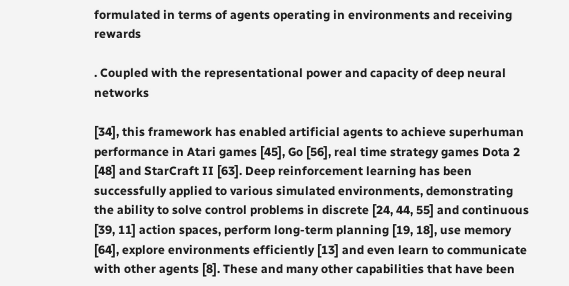formulated in terms of agents operating in environments and receiving rewards

. Coupled with the representational power and capacity of deep neural networks

[34], this framework has enabled artificial agents to achieve superhuman performance in Atari games [45], Go [56], real time strategy games Dota 2 [48] and StarCraft II [63]. Deep reinforcement learning has been successfully applied to various simulated environments, demonstrating the ability to solve control problems in discrete [24, 44, 55] and continuous [39, 11] action spaces, perform long-term planning [19, 18], use memory [64], explore environments efficiently [13] and even learn to communicate with other agents [8]. These and many other capabilities that have been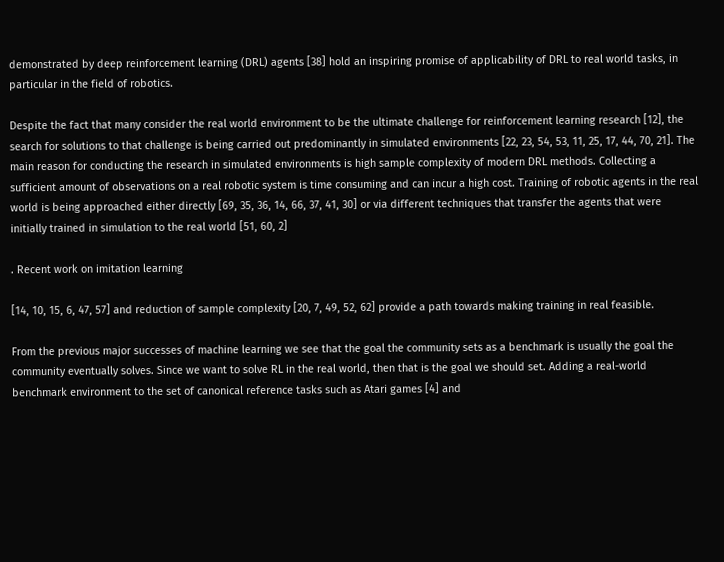demonstrated by deep reinforcement learning (DRL) agents [38] hold an inspiring promise of applicability of DRL to real world tasks, in particular in the field of robotics.

Despite the fact that many consider the real world environment to be the ultimate challenge for reinforcement learning research [12], the search for solutions to that challenge is being carried out predominantly in simulated environments [22, 23, 54, 53, 11, 25, 17, 44, 70, 21]. The main reason for conducting the research in simulated environments is high sample complexity of modern DRL methods. Collecting a sufficient amount of observations on a real robotic system is time consuming and can incur a high cost. Training of robotic agents in the real world is being approached either directly [69, 35, 36, 14, 66, 37, 41, 30] or via different techniques that transfer the agents that were initially trained in simulation to the real world [51, 60, 2]

. Recent work on imitation learning

[14, 10, 15, 6, 47, 57] and reduction of sample complexity [20, 7, 49, 52, 62] provide a path towards making training in real feasible.

From the previous major successes of machine learning we see that the goal the community sets as a benchmark is usually the goal the community eventually solves. Since we want to solve RL in the real world, then that is the goal we should set. Adding a real-world benchmark environment to the set of canonical reference tasks such as Atari games [4] and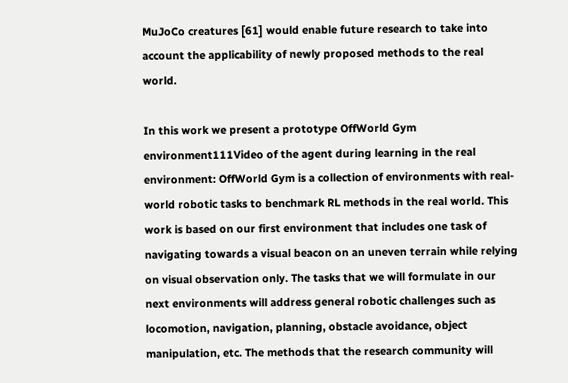MuJoCo creatures [61] would enable future research to take into account the applicability of newly proposed methods to the real world.

In this work we present a prototype OffWorld Gym environment111Video of the agent during learning in the real environment: OffWorld Gym is a collection of environments with real-world robotic tasks to benchmark RL methods in the real world. This work is based on our first environment that includes one task of navigating towards a visual beacon on an uneven terrain while relying on visual observation only. The tasks that we will formulate in our next environments will address general robotic challenges such as locomotion, navigation, planning, obstacle avoidance, object manipulation, etc. The methods that the research community will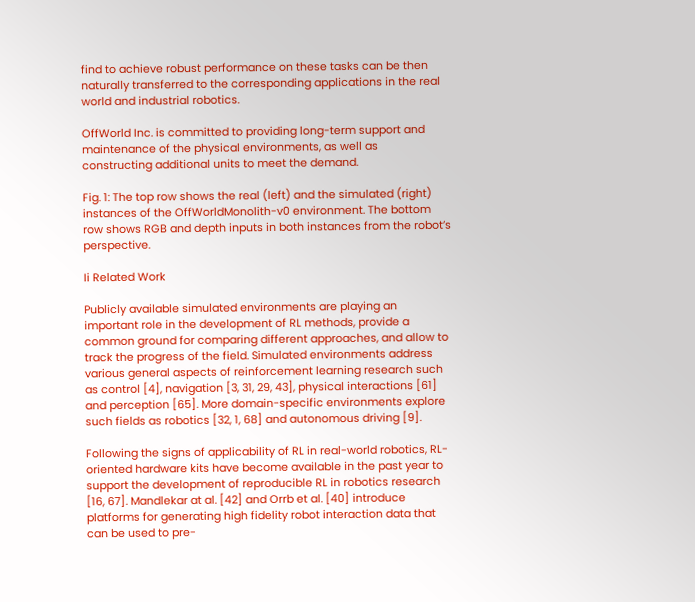find to achieve robust performance on these tasks can be then naturally transferred to the corresponding applications in the real world and industrial robotics.

OffWorld Inc. is committed to providing long-term support and maintenance of the physical environments, as well as constructing additional units to meet the demand.

Fig. 1: The top row shows the real (left) and the simulated (right) instances of the OffWorldMonolith-v0 environment. The bottom row shows RGB and depth inputs in both instances from the robot’s perspective.

Ii Related Work

Publicly available simulated environments are playing an important role in the development of RL methods, provide a common ground for comparing different approaches, and allow to track the progress of the field. Simulated environments address various general aspects of reinforcement learning research such as control [4], navigation [3, 31, 29, 43], physical interactions [61] and perception [65]. More domain-specific environments explore such fields as robotics [32, 1, 68] and autonomous driving [9].

Following the signs of applicability of RL in real-world robotics, RL-oriented hardware kits have become available in the past year to support the development of reproducible RL in robotics research [16, 67]. Mandlekar at al. [42] and Orrb et al. [40] introduce platforms for generating high fidelity robot interaction data that can be used to pre-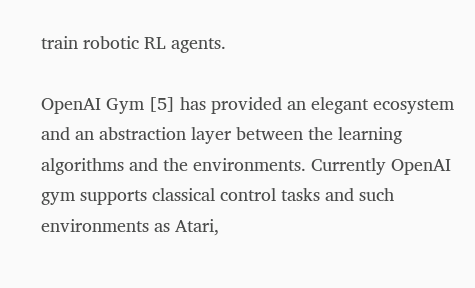train robotic RL agents.

OpenAI Gym [5] has provided an elegant ecosystem and an abstraction layer between the learning algorithms and the environments. Currently OpenAI gym supports classical control tasks and such environments as Atari,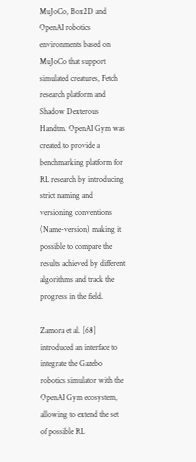MuJoCo, Box2D and OpenAI robotics environments based on MuJoCo that support simulated creatures, Fetch research platform and Shadow Dexterous Handtm. OpenAI Gym was created to provide a benchmarking platform for RL research by introducing strict naming and versioning conventions (Name-version) making it possible to compare the results achieved by different algorithms and track the progress in the field.

Zamora et al. [68] introduced an interface to integrate the Gazebo robotics simulator with the OpenAI Gym ecosystem, allowing to extend the set of possible RL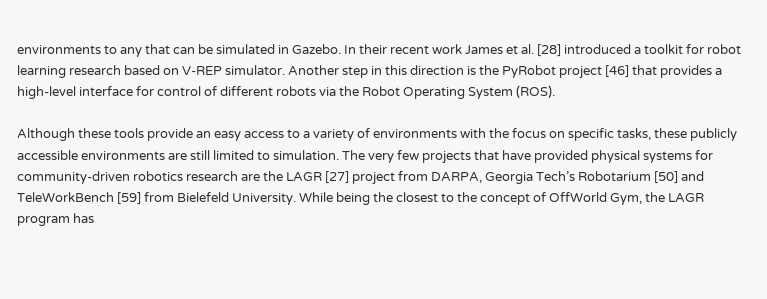environments to any that can be simulated in Gazebo. In their recent work James et al. [28] introduced a toolkit for robot learning research based on V-REP simulator. Another step in this direction is the PyRobot project [46] that provides a high-level interface for control of different robots via the Robot Operating System (ROS).

Although these tools provide an easy access to a variety of environments with the focus on specific tasks, these publicly accessible environments are still limited to simulation. The very few projects that have provided physical systems for community-driven robotics research are the LAGR [27] project from DARPA, Georgia Tech’s Robotarium [50] and TeleWorkBench [59] from Bielefeld University. While being the closest to the concept of OffWorld Gym, the LAGR program has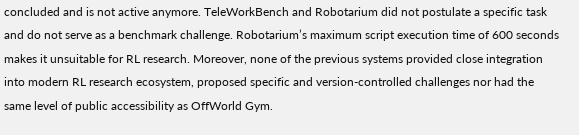concluded and is not active anymore. TeleWorkBench and Robotarium did not postulate a specific task and do not serve as a benchmark challenge. Robotarium’s maximum script execution time of 600 seconds makes it unsuitable for RL research. Moreover, none of the previous systems provided close integration into modern RL research ecosystem, proposed specific and version-controlled challenges nor had the same level of public accessibility as OffWorld Gym.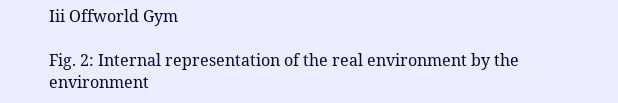Iii Offworld Gym

Fig. 2: Internal representation of the real environment by the environment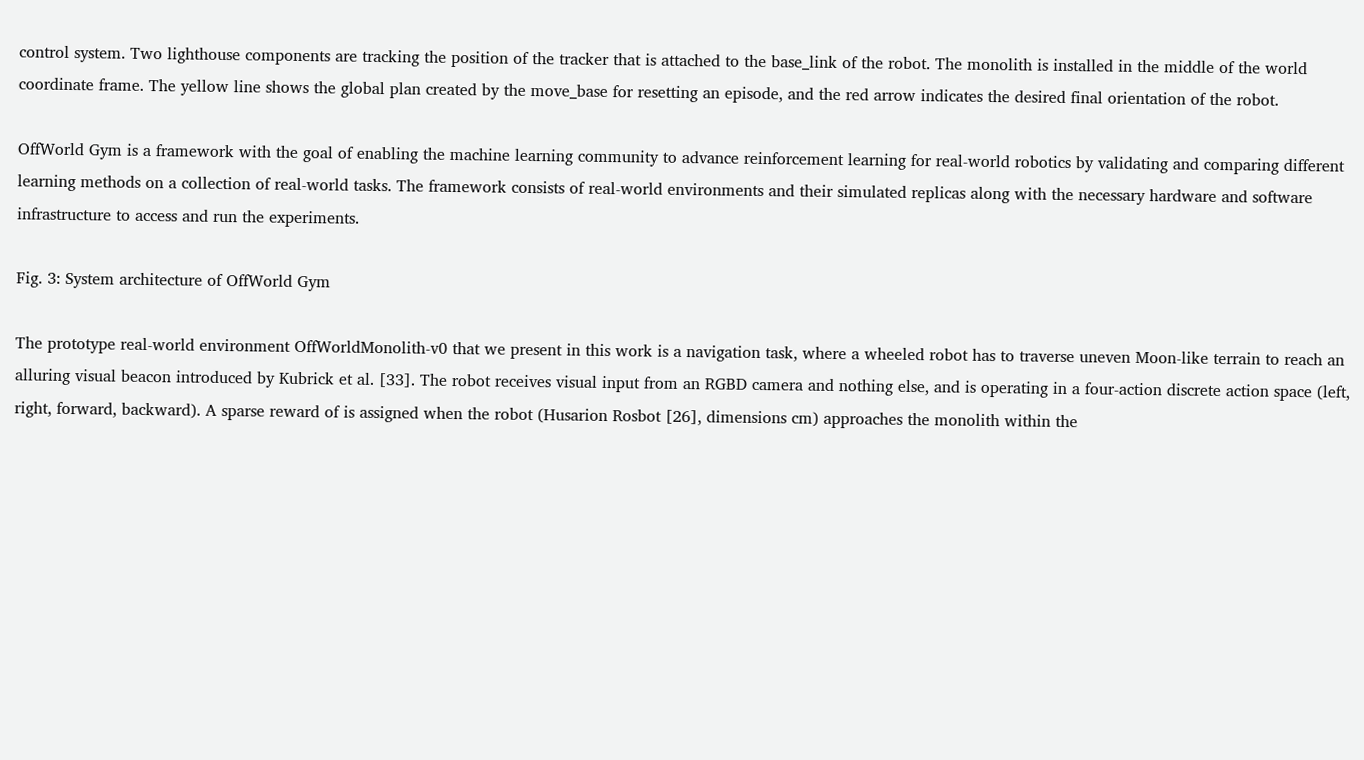control system. Two lighthouse components are tracking the position of the tracker that is attached to the base_link of the robot. The monolith is installed in the middle of the world coordinate frame. The yellow line shows the global plan created by the move_base for resetting an episode, and the red arrow indicates the desired final orientation of the robot.

OffWorld Gym is a framework with the goal of enabling the machine learning community to advance reinforcement learning for real-world robotics by validating and comparing different learning methods on a collection of real-world tasks. The framework consists of real-world environments and their simulated replicas along with the necessary hardware and software infrastructure to access and run the experiments.

Fig. 3: System architecture of OffWorld Gym

The prototype real-world environment OffWorldMonolith-v0 that we present in this work is a navigation task, where a wheeled robot has to traverse uneven Moon-like terrain to reach an alluring visual beacon introduced by Kubrick et al. [33]. The robot receives visual input from an RGBD camera and nothing else, and is operating in a four-action discrete action space (left, right, forward, backward). A sparse reward of is assigned when the robot (Husarion Rosbot [26], dimensions cm) approaches the monolith within the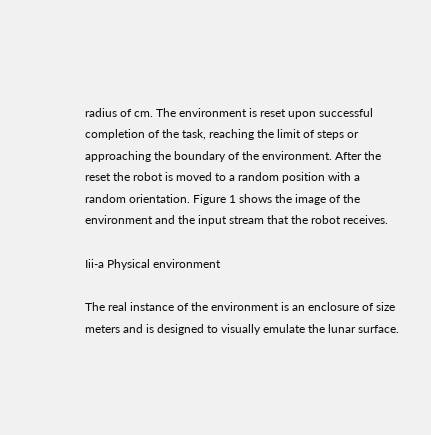radius of cm. The environment is reset upon successful completion of the task, reaching the limit of steps or approaching the boundary of the environment. After the reset the robot is moved to a random position with a random orientation. Figure 1 shows the image of the environment and the input stream that the robot receives.

Iii-a Physical environment

The real instance of the environment is an enclosure of size meters and is designed to visually emulate the lunar surface.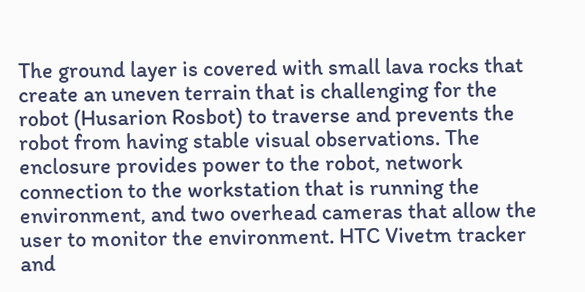The ground layer is covered with small lava rocks that create an uneven terrain that is challenging for the robot (Husarion Rosbot) to traverse and prevents the robot from having stable visual observations. The enclosure provides power to the robot, network connection to the workstation that is running the environment, and two overhead cameras that allow the user to monitor the environment. HTC Vivetm tracker and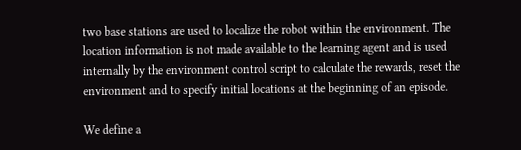two base stations are used to localize the robot within the environment. The location information is not made available to the learning agent and is used internally by the environment control script to calculate the rewards, reset the environment and to specify initial locations at the beginning of an episode.

We define a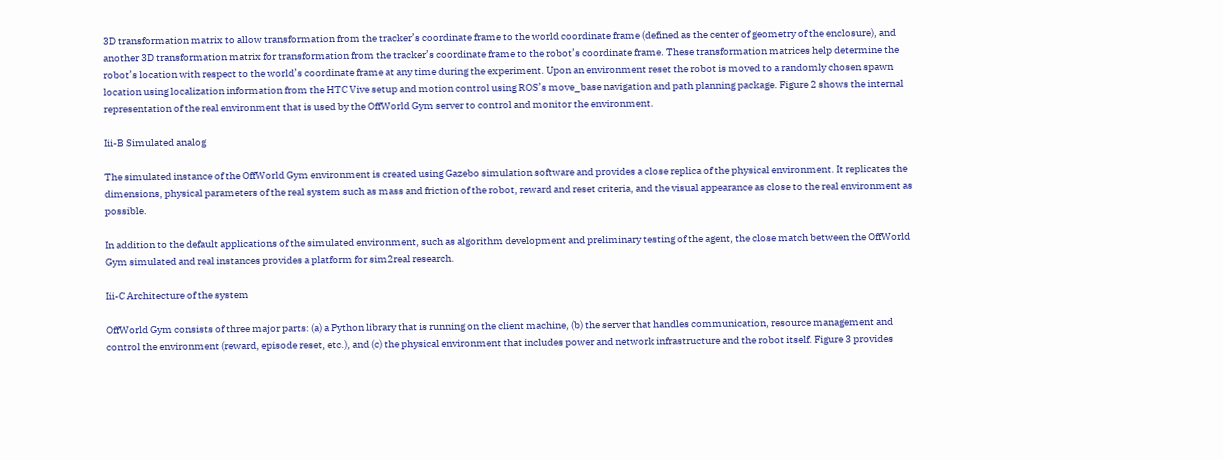3D transformation matrix to allow transformation from the tracker’s coordinate frame to the world coordinate frame (defined as the center of geometry of the enclosure), and another 3D transformation matrix for transformation from the tracker’s coordinate frame to the robot’s coordinate frame. These transformation matrices help determine the robot’s location with respect to the world’s coordinate frame at any time during the experiment. Upon an environment reset the robot is moved to a randomly chosen spawn location using localization information from the HTC Vive setup and motion control using ROS’s move_base navigation and path planning package. Figure 2 shows the internal representation of the real environment that is used by the OffWorld Gym server to control and monitor the environment.

Iii-B Simulated analog

The simulated instance of the OffWorld Gym environment is created using Gazebo simulation software and provides a close replica of the physical environment. It replicates the dimensions, physical parameters of the real system such as mass and friction of the robot, reward and reset criteria, and the visual appearance as close to the real environment as possible.

In addition to the default applications of the simulated environment, such as algorithm development and preliminary testing of the agent, the close match between the OffWorld Gym simulated and real instances provides a platform for sim2real research.

Iii-C Architecture of the system

OffWorld Gym consists of three major parts: (a) a Python library that is running on the client machine, (b) the server that handles communication, resource management and control the environment (reward, episode reset, etc.), and (c) the physical environment that includes power and network infrastructure and the robot itself. Figure 3 provides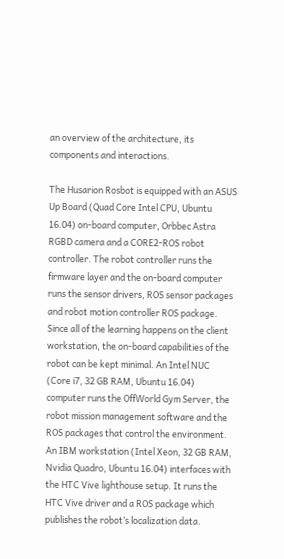an overview of the architecture, its components and interactions.

The Husarion Rosbot is equipped with an ASUS Up Board (Quad Core Intel CPU, Ubuntu 16.04) on-board computer, Orbbec Astra RGBD camera and a CORE2-ROS robot controller. The robot controller runs the firmware layer and the on-board computer runs the sensor drivers, ROS sensor packages and robot motion controller ROS package. Since all of the learning happens on the client workstation, the on-board capabilities of the robot can be kept minimal. An Intel NUC (Core i7, 32 GB RAM, Ubuntu 16.04) computer runs the OffWorld Gym Server, the robot mission management software and the ROS packages that control the environment. An IBM workstation (Intel Xeon, 32 GB RAM, Nvidia Quadro, Ubuntu 16.04) interfaces with the HTC Vive lighthouse setup. It runs the HTC Vive driver and a ROS package which publishes the robot’s localization data.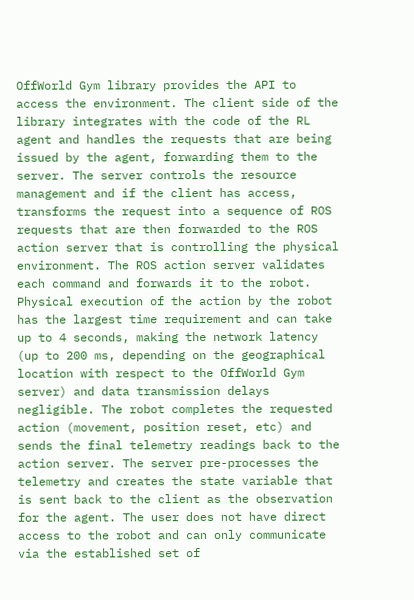OffWorld Gym library provides the API to access the environment. The client side of the library integrates with the code of the RL agent and handles the requests that are being issued by the agent, forwarding them to the server. The server controls the resource management and if the client has access, transforms the request into a sequence of ROS requests that are then forwarded to the ROS action server that is controlling the physical environment. The ROS action server validates each command and forwards it to the robot. Physical execution of the action by the robot has the largest time requirement and can take up to 4 seconds, making the network latency (up to 200 ms, depending on the geographical location with respect to the OffWorld Gym server) and data transmission delays negligible. The robot completes the requested action (movement, position reset, etc) and sends the final telemetry readings back to the action server. The server pre-processes the telemetry and creates the state variable that is sent back to the client as the observation for the agent. The user does not have direct access to the robot and can only communicate via the established set of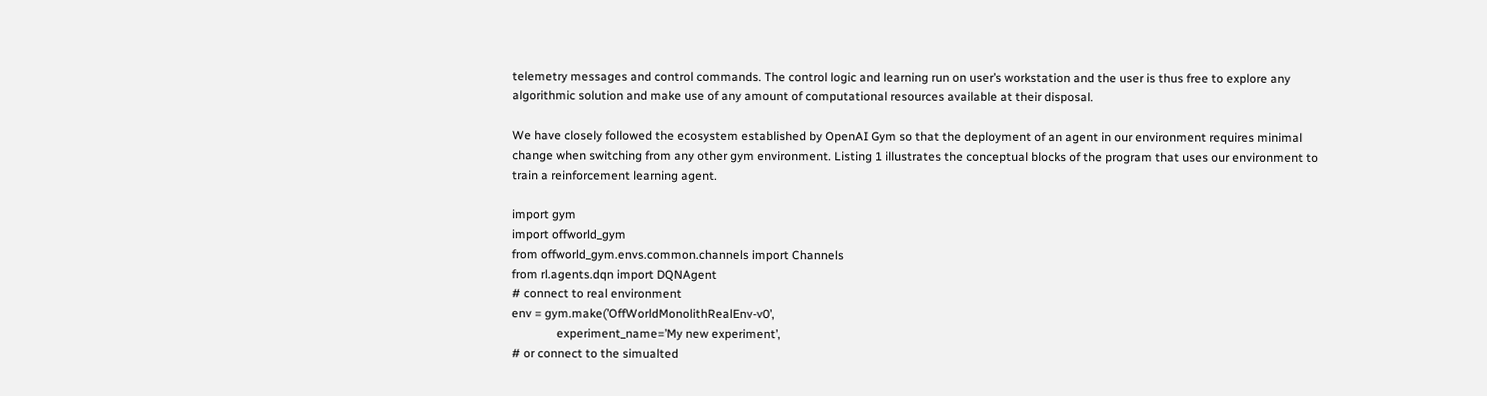telemetry messages and control commands. The control logic and learning run on user’s workstation and the user is thus free to explore any algorithmic solution and make use of any amount of computational resources available at their disposal.

We have closely followed the ecosystem established by OpenAI Gym so that the deployment of an agent in our environment requires minimal change when switching from any other gym environment. Listing 1 illustrates the conceptual blocks of the program that uses our environment to train a reinforcement learning agent.

import gym
import offworld_gym
from offworld_gym.envs.common.channels import Channels
from rl.agents.dqn import DQNAgent
# connect to real environment
env = gym.make(’OffWorldMonolithRealEnv-v0’,
               experiment_name=’My new experiment’,
# or connect to the simualted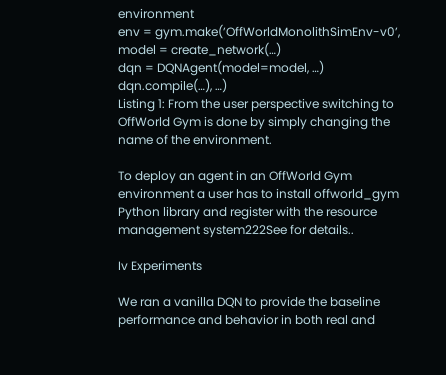environment
env = gym.make(’OffWorldMonolithSimEnv-v0’,
model = create_network(…)
dqn = DQNAgent(model=model, …)
dqn.compile(…), …)
Listing 1: From the user perspective switching to OffWorld Gym is done by simply changing the name of the environment.

To deploy an agent in an OffWorld Gym environment a user has to install offworld_gym Python library and register with the resource management system222See for details..

Iv Experiments

We ran a vanilla DQN to provide the baseline performance and behavior in both real and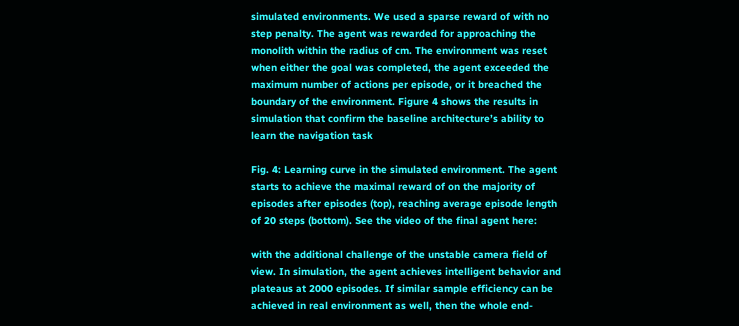simulated environments. We used a sparse reward of with no step penalty. The agent was rewarded for approaching the monolith within the radius of cm. The environment was reset when either the goal was completed, the agent exceeded the maximum number of actions per episode, or it breached the boundary of the environment. Figure 4 shows the results in simulation that confirm the baseline architecture’s ability to learn the navigation task

Fig. 4: Learning curve in the simulated environment. The agent starts to achieve the maximal reward of on the majority of episodes after episodes (top), reaching average episode length of 20 steps (bottom). See the video of the final agent here:

with the additional challenge of the unstable camera field of view. In simulation, the agent achieves intelligent behavior and plateaus at 2000 episodes. If similar sample efficiency can be achieved in real environment as well, then the whole end-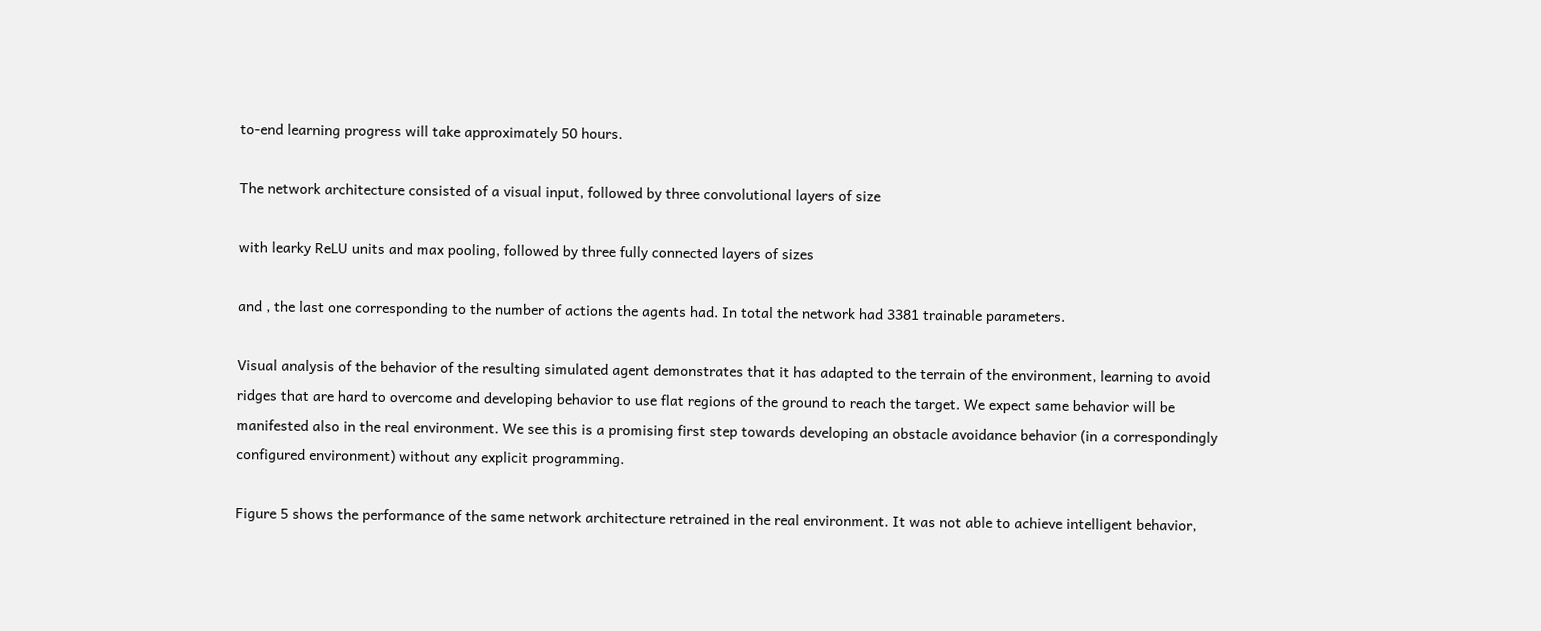to-end learning progress will take approximately 50 hours.

The network architecture consisted of a visual input, followed by three convolutional layers of size

with learky ReLU units and max pooling, followed by three fully connected layers of sizes

and , the last one corresponding to the number of actions the agents had. In total the network had 3381 trainable parameters.

Visual analysis of the behavior of the resulting simulated agent demonstrates that it has adapted to the terrain of the environment, learning to avoid ridges that are hard to overcome and developing behavior to use flat regions of the ground to reach the target. We expect same behavior will be manifested also in the real environment. We see this is a promising first step towards developing an obstacle avoidance behavior (in a correspondingly configured environment) without any explicit programming.

Figure 5 shows the performance of the same network architecture retrained in the real environment. It was not able to achieve intelligent behavior,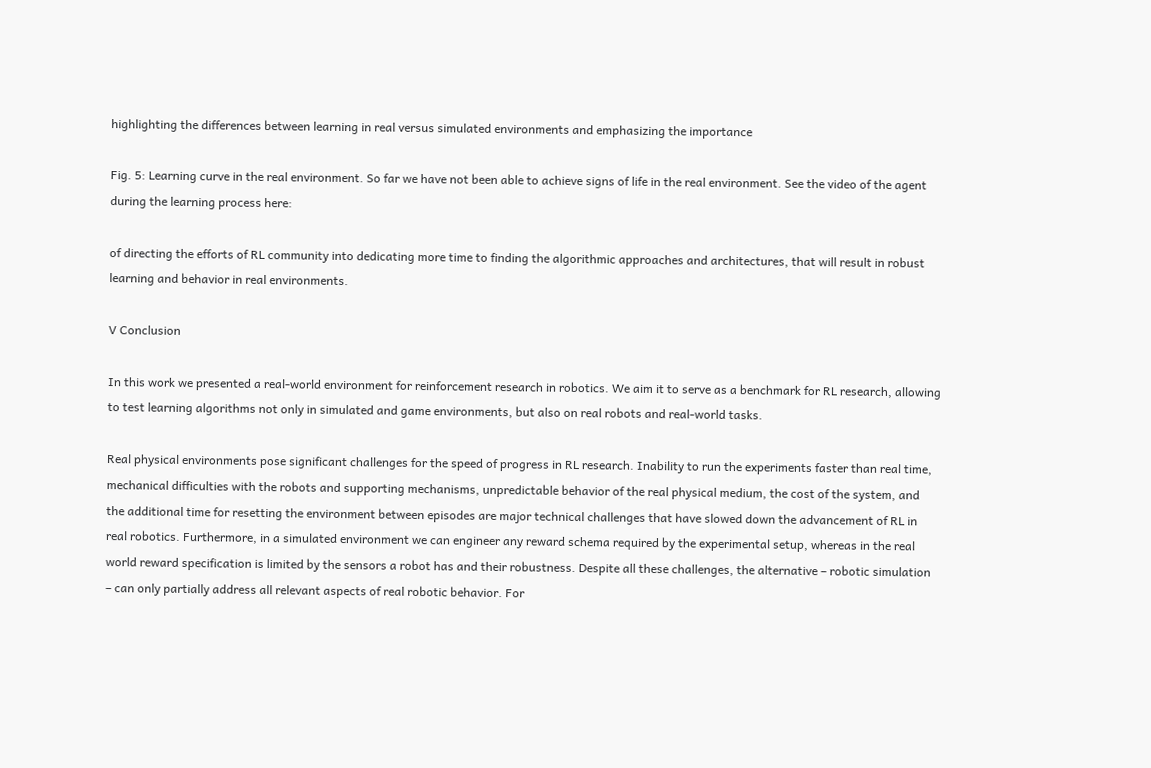highlighting the differences between learning in real versus simulated environments and emphasizing the importance

Fig. 5: Learning curve in the real environment. So far we have not been able to achieve signs of life in the real environment. See the video of the agent during the learning process here:

of directing the efforts of RL community into dedicating more time to finding the algorithmic approaches and architectures, that will result in robust learning and behavior in real environments.

V Conclusion

In this work we presented a real-world environment for reinforcement research in robotics. We aim it to serve as a benchmark for RL research, allowing to test learning algorithms not only in simulated and game environments, but also on real robots and real-world tasks.

Real physical environments pose significant challenges for the speed of progress in RL research. Inability to run the experiments faster than real time, mechanical difficulties with the robots and supporting mechanisms, unpredictable behavior of the real physical medium, the cost of the system, and the additional time for resetting the environment between episodes are major technical challenges that have slowed down the advancement of RL in real robotics. Furthermore, in a simulated environment we can engineer any reward schema required by the experimental setup, whereas in the real world reward specification is limited by the sensors a robot has and their robustness. Despite all these challenges, the alternative – robotic simulation – can only partially address all relevant aspects of real robotic behavior. For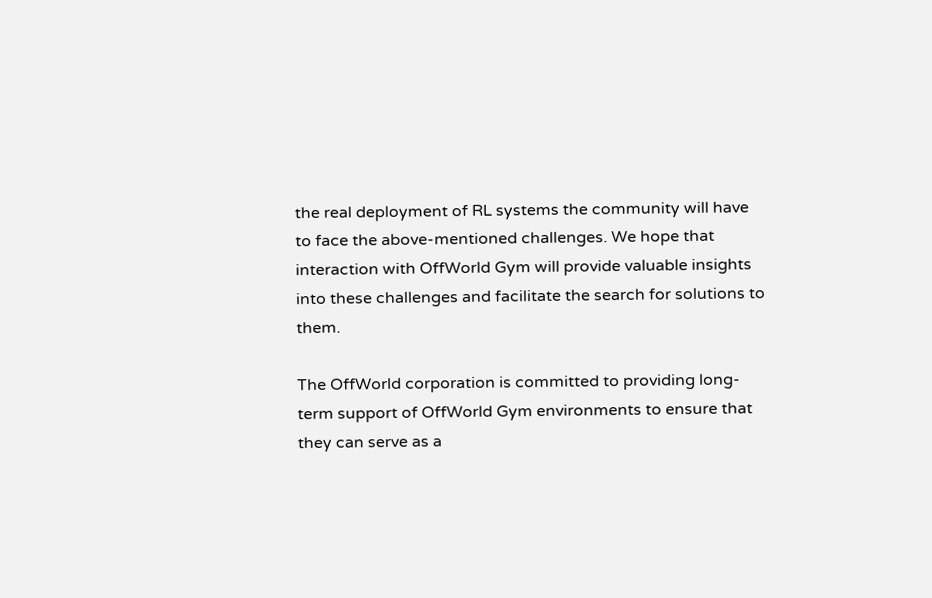the real deployment of RL systems the community will have to face the above-mentioned challenges. We hope that interaction with OffWorld Gym will provide valuable insights into these challenges and facilitate the search for solutions to them.

The OffWorld corporation is committed to providing long-term support of OffWorld Gym environments to ensure that they can serve as a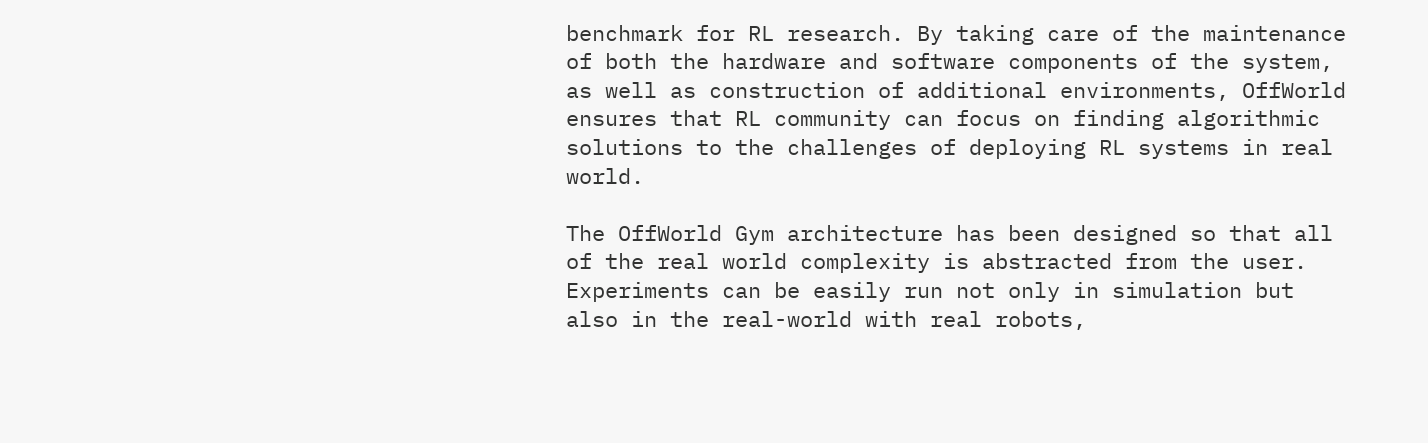benchmark for RL research. By taking care of the maintenance of both the hardware and software components of the system, as well as construction of additional environments, OffWorld ensures that RL community can focus on finding algorithmic solutions to the challenges of deploying RL systems in real world.

The OffWorld Gym architecture has been designed so that all of the real world complexity is abstracted from the user. Experiments can be easily run not only in simulation but also in the real-world with real robots,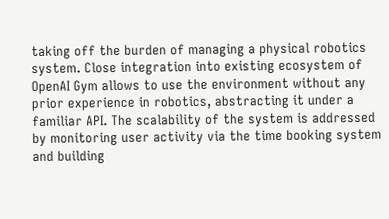taking off the burden of managing a physical robotics system. Close integration into existing ecosystem of OpenAI Gym allows to use the environment without any prior experience in robotics, abstracting it under a familiar API. The scalability of the system is addressed by monitoring user activity via the time booking system and building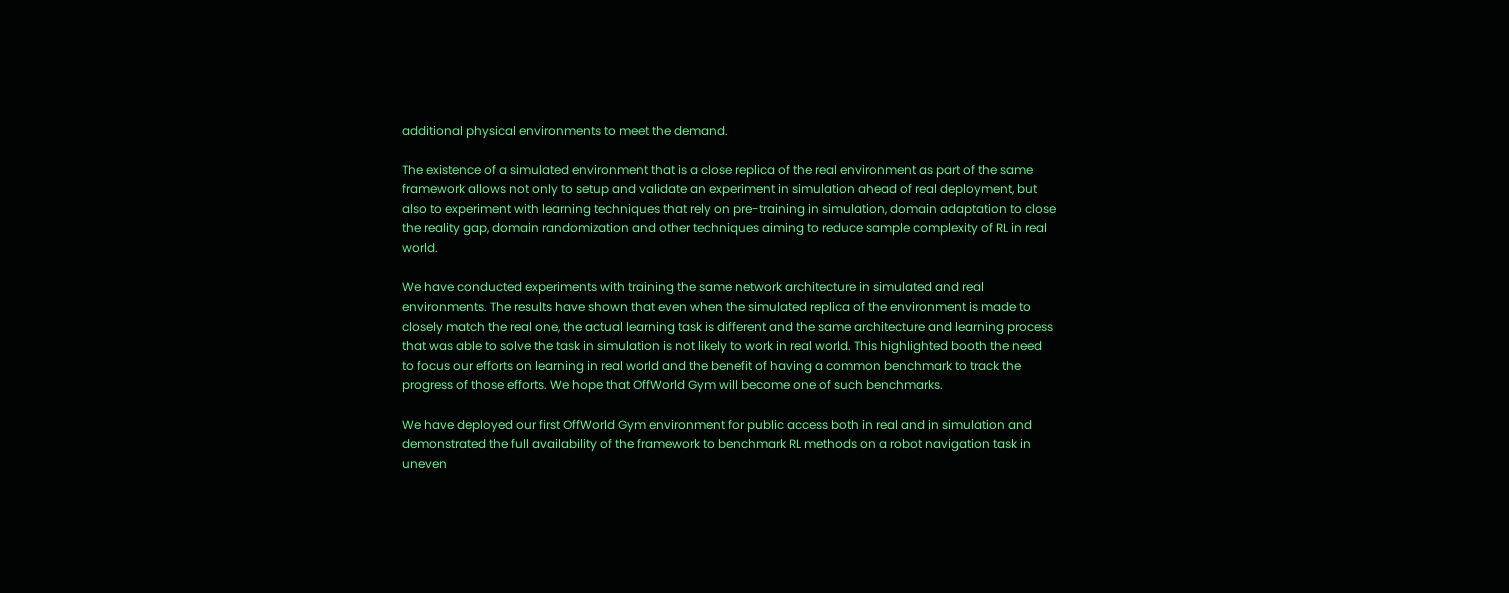additional physical environments to meet the demand.

The existence of a simulated environment that is a close replica of the real environment as part of the same framework allows not only to setup and validate an experiment in simulation ahead of real deployment, but also to experiment with learning techniques that rely on pre-training in simulation, domain adaptation to close the reality gap, domain randomization and other techniques aiming to reduce sample complexity of RL in real world.

We have conducted experiments with training the same network architecture in simulated and real environments. The results have shown that even when the simulated replica of the environment is made to closely match the real one, the actual learning task is different and the same architecture and learning process that was able to solve the task in simulation is not likely to work in real world. This highlighted booth the need to focus our efforts on learning in real world and the benefit of having a common benchmark to track the progress of those efforts. We hope that OffWorld Gym will become one of such benchmarks.

We have deployed our first OffWorld Gym environment for public access both in real and in simulation and demonstrated the full availability of the framework to benchmark RL methods on a robot navigation task in uneven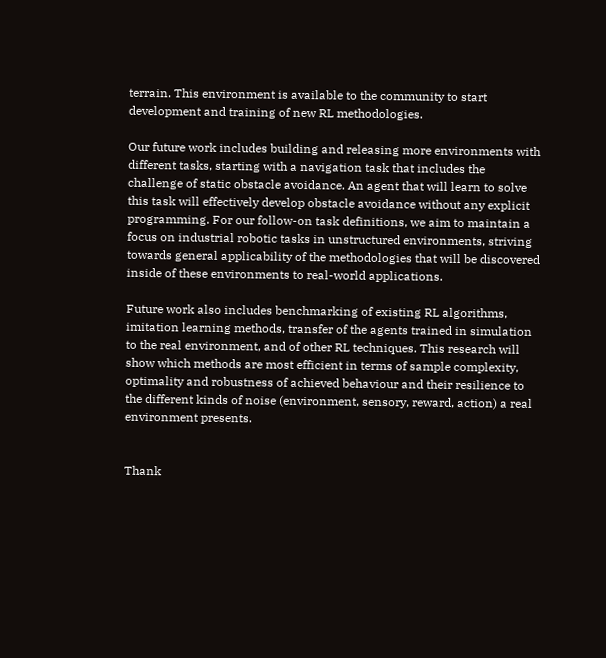terrain. This environment is available to the community to start development and training of new RL methodologies.

Our future work includes building and releasing more environments with different tasks, starting with a navigation task that includes the challenge of static obstacle avoidance. An agent that will learn to solve this task will effectively develop obstacle avoidance without any explicit programming. For our follow-on task definitions, we aim to maintain a focus on industrial robotic tasks in unstructured environments, striving towards general applicability of the methodologies that will be discovered inside of these environments to real-world applications.

Future work also includes benchmarking of existing RL algorithms, imitation learning methods, transfer of the agents trained in simulation to the real environment, and of other RL techniques. This research will show which methods are most efficient in terms of sample complexity, optimality and robustness of achieved behaviour and their resilience to the different kinds of noise (environment, sensory, reward, action) a real environment presents.


Thank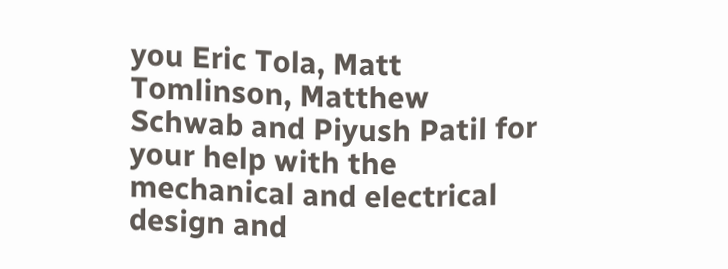you Eric Tola, Matt Tomlinson, Matthew Schwab and Piyush Patil for your help with the mechanical and electrical design and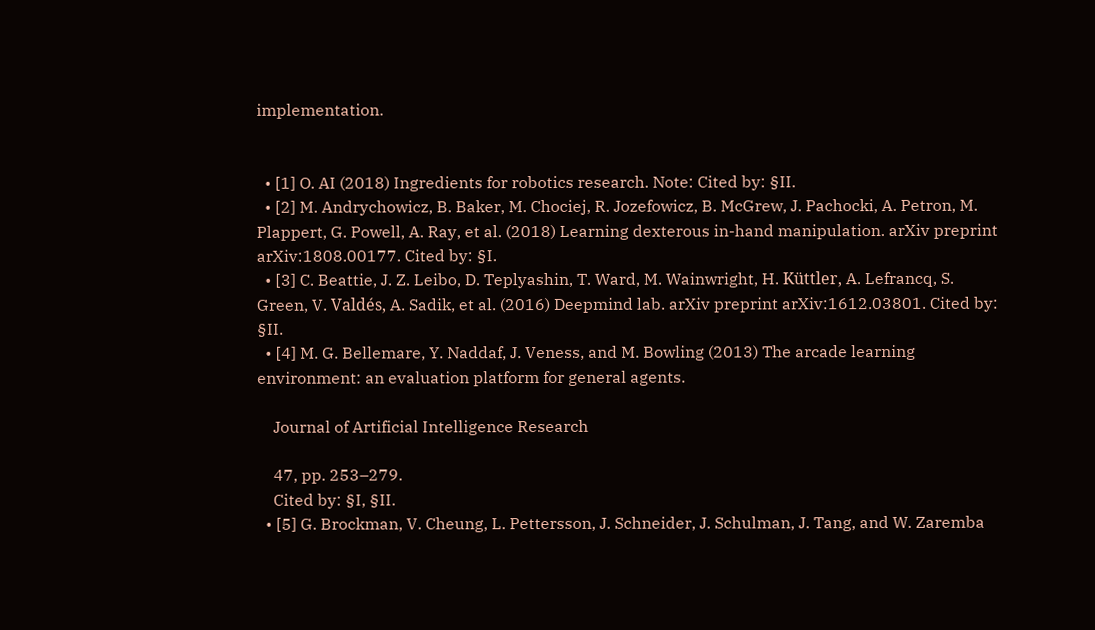implementation.


  • [1] O. AI (2018) Ingredients for robotics research. Note: Cited by: §II.
  • [2] M. Andrychowicz, B. Baker, M. Chociej, R. Jozefowicz, B. McGrew, J. Pachocki, A. Petron, M. Plappert, G. Powell, A. Ray, et al. (2018) Learning dexterous in-hand manipulation. arXiv preprint arXiv:1808.00177. Cited by: §I.
  • [3] C. Beattie, J. Z. Leibo, D. Teplyashin, T. Ward, M. Wainwright, H. Küttler, A. Lefrancq, S. Green, V. Valdés, A. Sadik, et al. (2016) Deepmind lab. arXiv preprint arXiv:1612.03801. Cited by: §II.
  • [4] M. G. Bellemare, Y. Naddaf, J. Veness, and M. Bowling (2013) The arcade learning environment: an evaluation platform for general agents.

    Journal of Artificial Intelligence Research

    47, pp. 253–279.
    Cited by: §I, §II.
  • [5] G. Brockman, V. Cheung, L. Pettersson, J. Schneider, J. Schulman, J. Tang, and W. Zaremba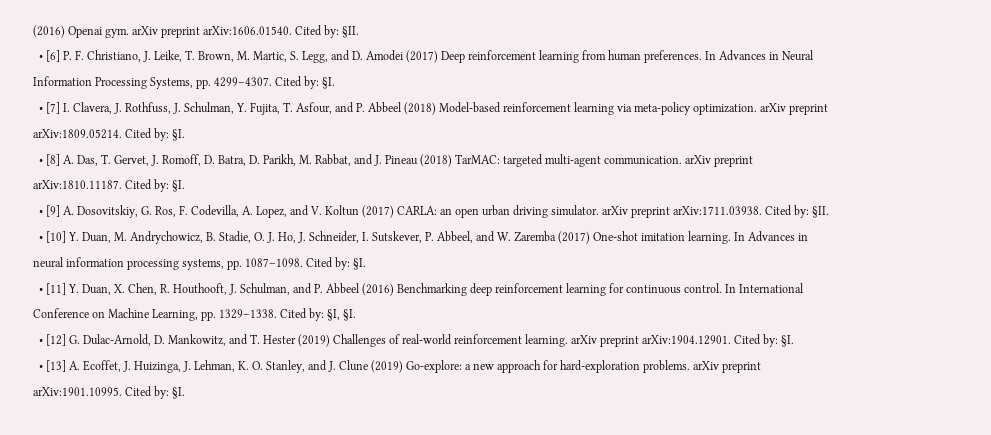(2016) Openai gym. arXiv preprint arXiv:1606.01540. Cited by: §II.
  • [6] P. F. Christiano, J. Leike, T. Brown, M. Martic, S. Legg, and D. Amodei (2017) Deep reinforcement learning from human preferences. In Advances in Neural Information Processing Systems, pp. 4299–4307. Cited by: §I.
  • [7] I. Clavera, J. Rothfuss, J. Schulman, Y. Fujita, T. Asfour, and P. Abbeel (2018) Model-based reinforcement learning via meta-policy optimization. arXiv preprint arXiv:1809.05214. Cited by: §I.
  • [8] A. Das, T. Gervet, J. Romoff, D. Batra, D. Parikh, M. Rabbat, and J. Pineau (2018) TarMAC: targeted multi-agent communication. arXiv preprint arXiv:1810.11187. Cited by: §I.
  • [9] A. Dosovitskiy, G. Ros, F. Codevilla, A. Lopez, and V. Koltun (2017) CARLA: an open urban driving simulator. arXiv preprint arXiv:1711.03938. Cited by: §II.
  • [10] Y. Duan, M. Andrychowicz, B. Stadie, O. J. Ho, J. Schneider, I. Sutskever, P. Abbeel, and W. Zaremba (2017) One-shot imitation learning. In Advances in neural information processing systems, pp. 1087–1098. Cited by: §I.
  • [11] Y. Duan, X. Chen, R. Houthooft, J. Schulman, and P. Abbeel (2016) Benchmarking deep reinforcement learning for continuous control. In International Conference on Machine Learning, pp. 1329–1338. Cited by: §I, §I.
  • [12] G. Dulac-Arnold, D. Mankowitz, and T. Hester (2019) Challenges of real-world reinforcement learning. arXiv preprint arXiv:1904.12901. Cited by: §I.
  • [13] A. Ecoffet, J. Huizinga, J. Lehman, K. O. Stanley, and J. Clune (2019) Go-explore: a new approach for hard-exploration problems. arXiv preprint arXiv:1901.10995. Cited by: §I.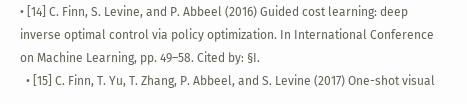• [14] C. Finn, S. Levine, and P. Abbeel (2016) Guided cost learning: deep inverse optimal control via policy optimization. In International Conference on Machine Learning, pp. 49–58. Cited by: §I.
  • [15] C. Finn, T. Yu, T. Zhang, P. Abbeel, and S. Levine (2017) One-shot visual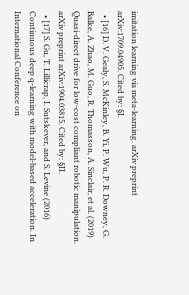imitation learning via meta-learning. arXiv preprint arXiv:1709.04905. Cited by: §I.
  • [16] D. V. Gealy, S. McKinley, B. Yi, P. Wu, P. R. Downey, G. Balke, A. Zhao, M. Guo, R. Thomasson, A. Sinclair, et al. (2019) Quasi-direct drive for low-cost compliant robotic manipulation. arXiv preprint arXiv:1904.03815. Cited by: §II.
  • [17] S. Gu, T. Lillicrap, I. Sutskever, and S. Levine (2016) Continuous deep q-learning with model-based acceleration. In International Conference on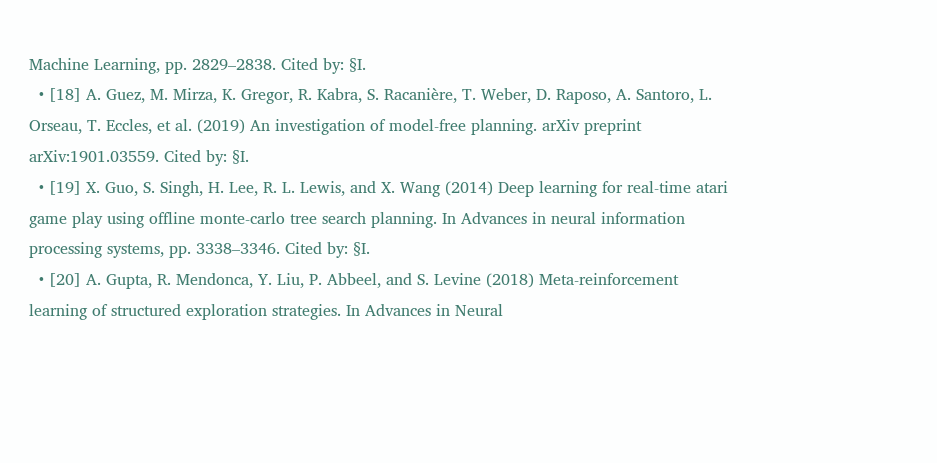Machine Learning, pp. 2829–2838. Cited by: §I.
  • [18] A. Guez, M. Mirza, K. Gregor, R. Kabra, S. Racanière, T. Weber, D. Raposo, A. Santoro, L. Orseau, T. Eccles, et al. (2019) An investigation of model-free planning. arXiv preprint arXiv:1901.03559. Cited by: §I.
  • [19] X. Guo, S. Singh, H. Lee, R. L. Lewis, and X. Wang (2014) Deep learning for real-time atari game play using offline monte-carlo tree search planning. In Advances in neural information processing systems, pp. 3338–3346. Cited by: §I.
  • [20] A. Gupta, R. Mendonca, Y. Liu, P. Abbeel, and S. Levine (2018) Meta-reinforcement learning of structured exploration strategies. In Advances in Neural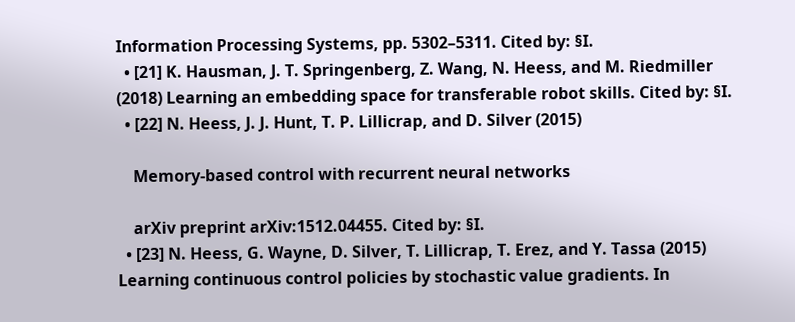Information Processing Systems, pp. 5302–5311. Cited by: §I.
  • [21] K. Hausman, J. T. Springenberg, Z. Wang, N. Heess, and M. Riedmiller (2018) Learning an embedding space for transferable robot skills. Cited by: §I.
  • [22] N. Heess, J. J. Hunt, T. P. Lillicrap, and D. Silver (2015)

    Memory-based control with recurrent neural networks

    arXiv preprint arXiv:1512.04455. Cited by: §I.
  • [23] N. Heess, G. Wayne, D. Silver, T. Lillicrap, T. Erez, and Y. Tassa (2015) Learning continuous control policies by stochastic value gradients. In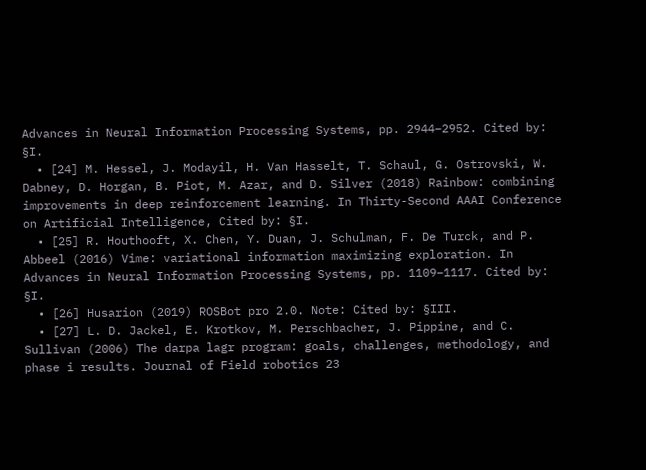Advances in Neural Information Processing Systems, pp. 2944–2952. Cited by: §I.
  • [24] M. Hessel, J. Modayil, H. Van Hasselt, T. Schaul, G. Ostrovski, W. Dabney, D. Horgan, B. Piot, M. Azar, and D. Silver (2018) Rainbow: combining improvements in deep reinforcement learning. In Thirty-Second AAAI Conference on Artificial Intelligence, Cited by: §I.
  • [25] R. Houthooft, X. Chen, Y. Duan, J. Schulman, F. De Turck, and P. Abbeel (2016) Vime: variational information maximizing exploration. In Advances in Neural Information Processing Systems, pp. 1109–1117. Cited by: §I.
  • [26] Husarion (2019) ROSBot pro 2.0. Note: Cited by: §III.
  • [27] L. D. Jackel, E. Krotkov, M. Perschbacher, J. Pippine, and C. Sullivan (2006) The darpa lagr program: goals, challenges, methodology, and phase i results. Journal of Field robotics 23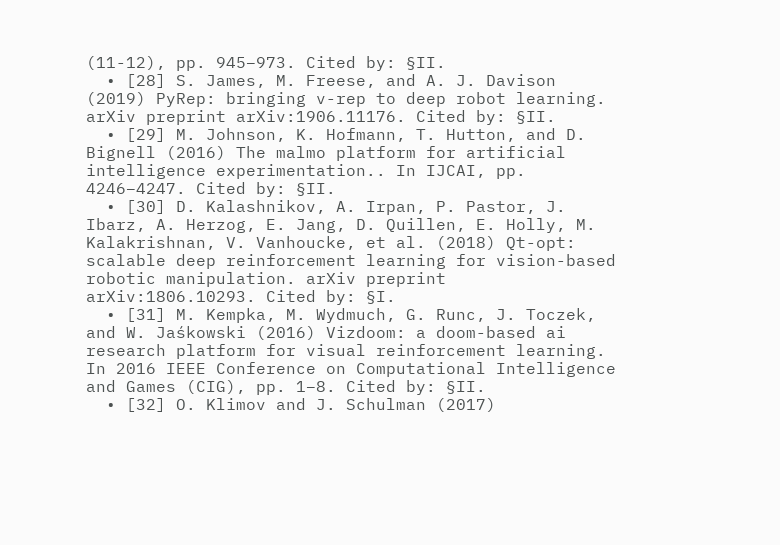(11-12), pp. 945–973. Cited by: §II.
  • [28] S. James, M. Freese, and A. J. Davison (2019) PyRep: bringing v-rep to deep robot learning. arXiv preprint arXiv:1906.11176. Cited by: §II.
  • [29] M. Johnson, K. Hofmann, T. Hutton, and D. Bignell (2016) The malmo platform for artificial intelligence experimentation.. In IJCAI, pp. 4246–4247. Cited by: §II.
  • [30] D. Kalashnikov, A. Irpan, P. Pastor, J. Ibarz, A. Herzog, E. Jang, D. Quillen, E. Holly, M. Kalakrishnan, V. Vanhoucke, et al. (2018) Qt-opt: scalable deep reinforcement learning for vision-based robotic manipulation. arXiv preprint arXiv:1806.10293. Cited by: §I.
  • [31] M. Kempka, M. Wydmuch, G. Runc, J. Toczek, and W. Jaśkowski (2016) Vizdoom: a doom-based ai research platform for visual reinforcement learning. In 2016 IEEE Conference on Computational Intelligence and Games (CIG), pp. 1–8. Cited by: §II.
  • [32] O. Klimov and J. Schulman (2017)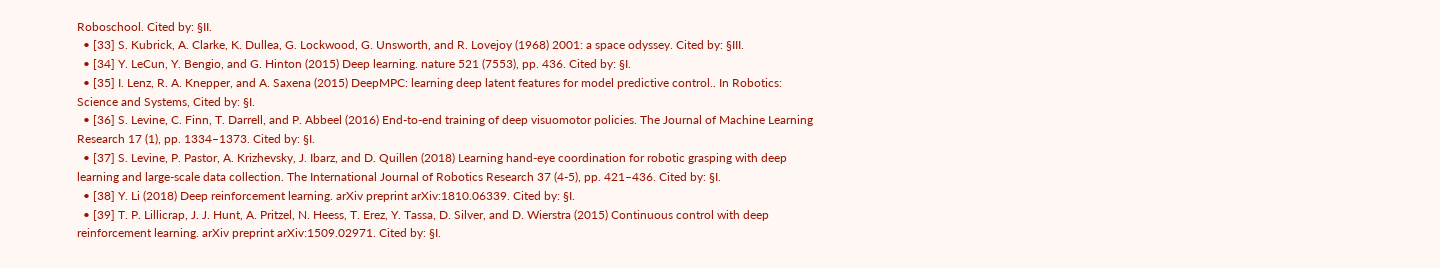Roboschool. Cited by: §II.
  • [33] S. Kubrick, A. Clarke, K. Dullea, G. Lockwood, G. Unsworth, and R. Lovejoy (1968) 2001: a space odyssey. Cited by: §III.
  • [34] Y. LeCun, Y. Bengio, and G. Hinton (2015) Deep learning. nature 521 (7553), pp. 436. Cited by: §I.
  • [35] I. Lenz, R. A. Knepper, and A. Saxena (2015) DeepMPC: learning deep latent features for model predictive control.. In Robotics: Science and Systems, Cited by: §I.
  • [36] S. Levine, C. Finn, T. Darrell, and P. Abbeel (2016) End-to-end training of deep visuomotor policies. The Journal of Machine Learning Research 17 (1), pp. 1334–1373. Cited by: §I.
  • [37] S. Levine, P. Pastor, A. Krizhevsky, J. Ibarz, and D. Quillen (2018) Learning hand-eye coordination for robotic grasping with deep learning and large-scale data collection. The International Journal of Robotics Research 37 (4-5), pp. 421–436. Cited by: §I.
  • [38] Y. Li (2018) Deep reinforcement learning. arXiv preprint arXiv:1810.06339. Cited by: §I.
  • [39] T. P. Lillicrap, J. J. Hunt, A. Pritzel, N. Heess, T. Erez, Y. Tassa, D. Silver, and D. Wierstra (2015) Continuous control with deep reinforcement learning. arXiv preprint arXiv:1509.02971. Cited by: §I.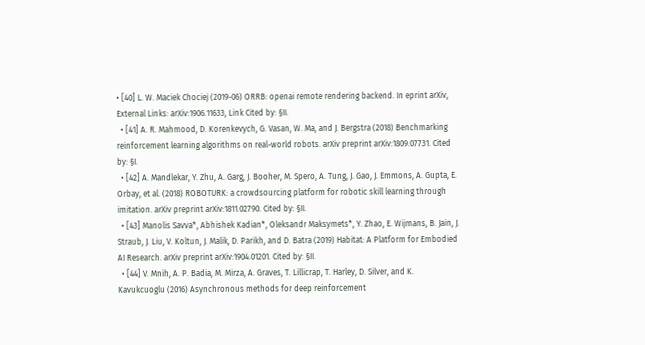• [40] L. W. Maciek Chociej (2019-06) ORRB: openai remote rendering backend. In eprint arXiv, External Links: arXiv:1906.11633, Link Cited by: §II.
  • [41] A. R. Mahmood, D. Korenkevych, G. Vasan, W. Ma, and J. Bergstra (2018) Benchmarking reinforcement learning algorithms on real-world robots. arXiv preprint arXiv:1809.07731. Cited by: §I.
  • [42] A. Mandlekar, Y. Zhu, A. Garg, J. Booher, M. Spero, A. Tung, J. Gao, J. Emmons, A. Gupta, E. Orbay, et al. (2018) ROBOTURK: a crowdsourcing platform for robotic skill learning through imitation. arXiv preprint arXiv:1811.02790. Cited by: §II.
  • [43] Manolis Savva*, Abhishek Kadian*, Oleksandr Maksymets*, Y. Zhao, E. Wijmans, B. Jain, J. Straub, J. Liu, V. Koltun, J. Malik, D. Parikh, and D. Batra (2019) Habitat: A Platform for Embodied AI Research. arXiv preprint arXiv:1904.01201. Cited by: §II.
  • [44] V. Mnih, A. P. Badia, M. Mirza, A. Graves, T. Lillicrap, T. Harley, D. Silver, and K. Kavukcuoglu (2016) Asynchronous methods for deep reinforcement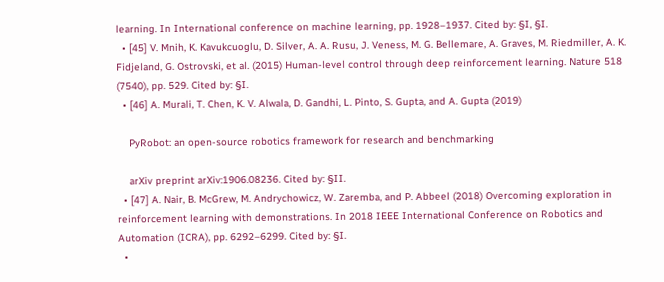learning. In International conference on machine learning, pp. 1928–1937. Cited by: §I, §I.
  • [45] V. Mnih, K. Kavukcuoglu, D. Silver, A. A. Rusu, J. Veness, M. G. Bellemare, A. Graves, M. Riedmiller, A. K. Fidjeland, G. Ostrovski, et al. (2015) Human-level control through deep reinforcement learning. Nature 518 (7540), pp. 529. Cited by: §I.
  • [46] A. Murali, T. Chen, K. V. Alwala, D. Gandhi, L. Pinto, S. Gupta, and A. Gupta (2019)

    PyRobot: an open-source robotics framework for research and benchmarking

    arXiv preprint arXiv:1906.08236. Cited by: §II.
  • [47] A. Nair, B. McGrew, M. Andrychowicz, W. Zaremba, and P. Abbeel (2018) Overcoming exploration in reinforcement learning with demonstrations. In 2018 IEEE International Conference on Robotics and Automation (ICRA), pp. 6292–6299. Cited by: §I.
  •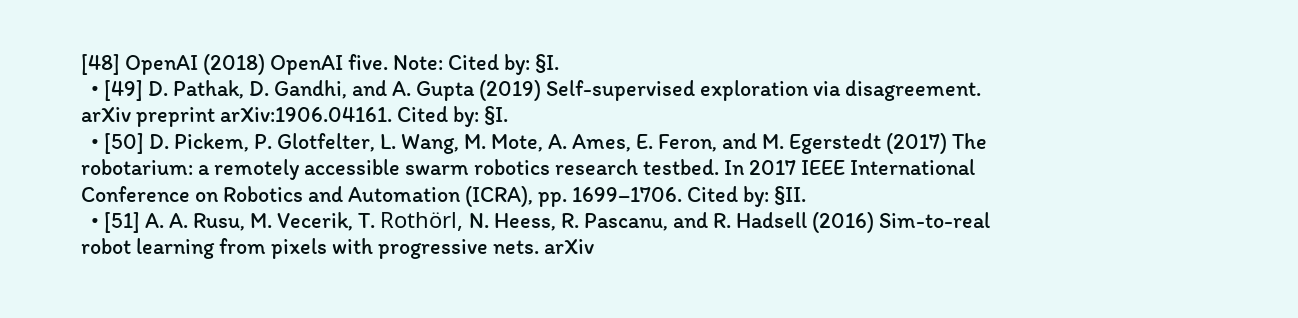[48] OpenAI (2018) OpenAI five. Note: Cited by: §I.
  • [49] D. Pathak, D. Gandhi, and A. Gupta (2019) Self-supervised exploration via disagreement. arXiv preprint arXiv:1906.04161. Cited by: §I.
  • [50] D. Pickem, P. Glotfelter, L. Wang, M. Mote, A. Ames, E. Feron, and M. Egerstedt (2017) The robotarium: a remotely accessible swarm robotics research testbed. In 2017 IEEE International Conference on Robotics and Automation (ICRA), pp. 1699–1706. Cited by: §II.
  • [51] A. A. Rusu, M. Vecerik, T. Rothörl, N. Heess, R. Pascanu, and R. Hadsell (2016) Sim-to-real robot learning from pixels with progressive nets. arXiv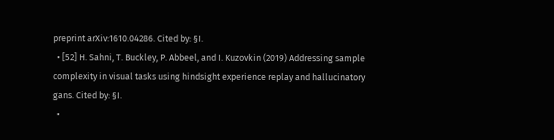preprint arXiv:1610.04286. Cited by: §I.
  • [52] H. Sahni, T. Buckley, P. Abbeel, and I. Kuzovkin (2019) Addressing sample complexity in visual tasks using hindsight experience replay and hallucinatory gans. Cited by: §I.
  •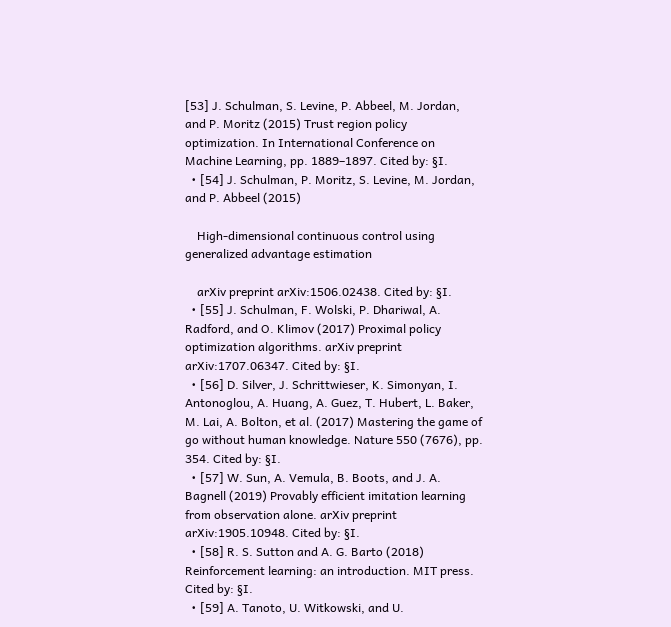[53] J. Schulman, S. Levine, P. Abbeel, M. Jordan, and P. Moritz (2015) Trust region policy optimization. In International Conference on Machine Learning, pp. 1889–1897. Cited by: §I.
  • [54] J. Schulman, P. Moritz, S. Levine, M. Jordan, and P. Abbeel (2015)

    High-dimensional continuous control using generalized advantage estimation

    arXiv preprint arXiv:1506.02438. Cited by: §I.
  • [55] J. Schulman, F. Wolski, P. Dhariwal, A. Radford, and O. Klimov (2017) Proximal policy optimization algorithms. arXiv preprint arXiv:1707.06347. Cited by: §I.
  • [56] D. Silver, J. Schrittwieser, K. Simonyan, I. Antonoglou, A. Huang, A. Guez, T. Hubert, L. Baker, M. Lai, A. Bolton, et al. (2017) Mastering the game of go without human knowledge. Nature 550 (7676), pp. 354. Cited by: §I.
  • [57] W. Sun, A. Vemula, B. Boots, and J. A. Bagnell (2019) Provably efficient imitation learning from observation alone. arXiv preprint arXiv:1905.10948. Cited by: §I.
  • [58] R. S. Sutton and A. G. Barto (2018) Reinforcement learning: an introduction. MIT press. Cited by: §I.
  • [59] A. Tanoto, U. Witkowski, and U.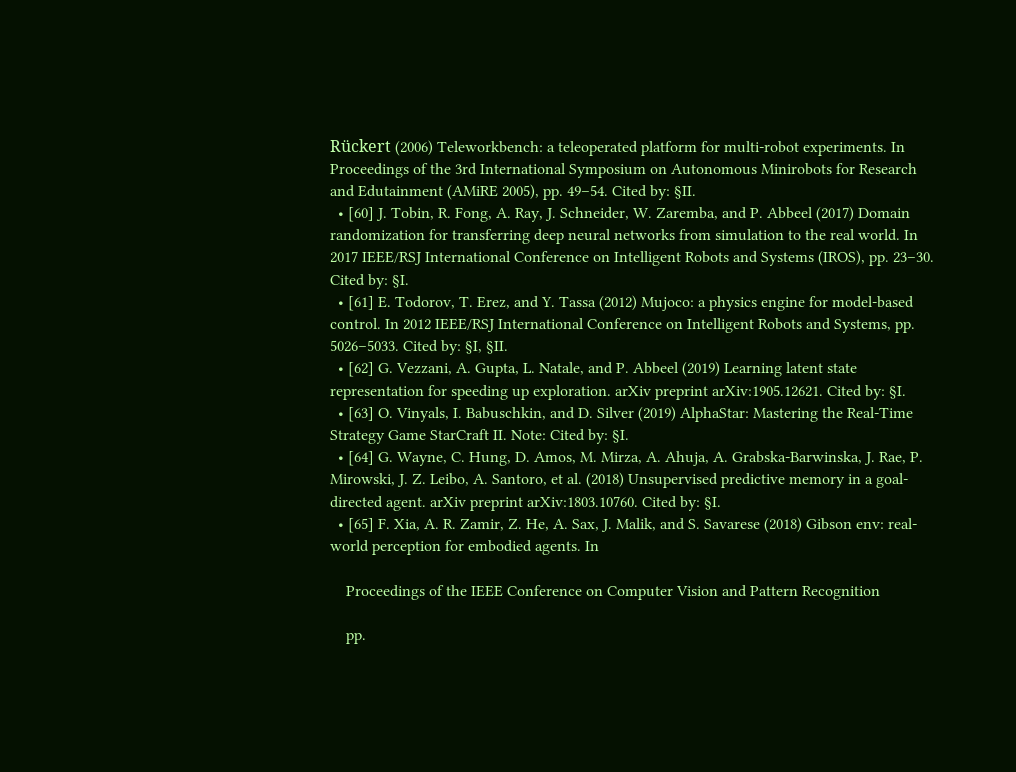Rückert (2006) Teleworkbench: a teleoperated platform for multi-robot experiments. In Proceedings of the 3rd International Symposium on Autonomous Minirobots for Research and Edutainment (AMiRE 2005), pp. 49–54. Cited by: §II.
  • [60] J. Tobin, R. Fong, A. Ray, J. Schneider, W. Zaremba, and P. Abbeel (2017) Domain randomization for transferring deep neural networks from simulation to the real world. In 2017 IEEE/RSJ International Conference on Intelligent Robots and Systems (IROS), pp. 23–30. Cited by: §I.
  • [61] E. Todorov, T. Erez, and Y. Tassa (2012) Mujoco: a physics engine for model-based control. In 2012 IEEE/RSJ International Conference on Intelligent Robots and Systems, pp. 5026–5033. Cited by: §I, §II.
  • [62] G. Vezzani, A. Gupta, L. Natale, and P. Abbeel (2019) Learning latent state representation for speeding up exploration. arXiv preprint arXiv:1905.12621. Cited by: §I.
  • [63] O. Vinyals, I. Babuschkin, and D. Silver (2019) AlphaStar: Mastering the Real-Time Strategy Game StarCraft II. Note: Cited by: §I.
  • [64] G. Wayne, C. Hung, D. Amos, M. Mirza, A. Ahuja, A. Grabska-Barwinska, J. Rae, P. Mirowski, J. Z. Leibo, A. Santoro, et al. (2018) Unsupervised predictive memory in a goal-directed agent. arXiv preprint arXiv:1803.10760. Cited by: §I.
  • [65] F. Xia, A. R. Zamir, Z. He, A. Sax, J. Malik, and S. Savarese (2018) Gibson env: real-world perception for embodied agents. In

    Proceedings of the IEEE Conference on Computer Vision and Pattern Recognition

    pp.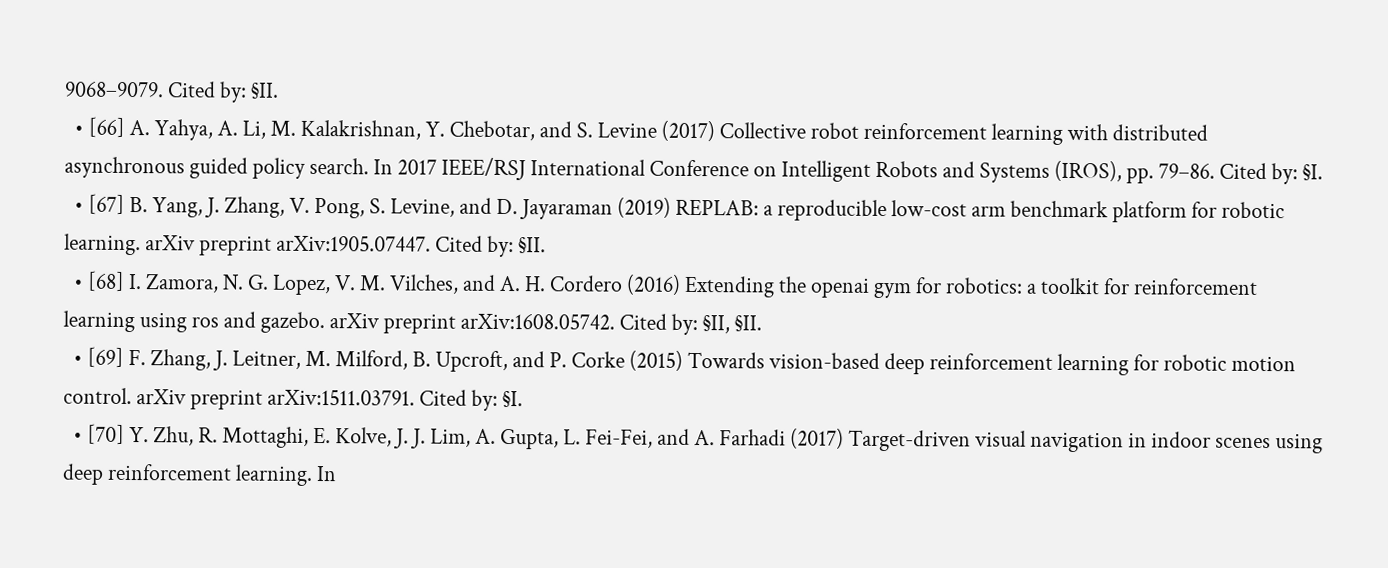9068–9079. Cited by: §II.
  • [66] A. Yahya, A. Li, M. Kalakrishnan, Y. Chebotar, and S. Levine (2017) Collective robot reinforcement learning with distributed asynchronous guided policy search. In 2017 IEEE/RSJ International Conference on Intelligent Robots and Systems (IROS), pp. 79–86. Cited by: §I.
  • [67] B. Yang, J. Zhang, V. Pong, S. Levine, and D. Jayaraman (2019) REPLAB: a reproducible low-cost arm benchmark platform for robotic learning. arXiv preprint arXiv:1905.07447. Cited by: §II.
  • [68] I. Zamora, N. G. Lopez, V. M. Vilches, and A. H. Cordero (2016) Extending the openai gym for robotics: a toolkit for reinforcement learning using ros and gazebo. arXiv preprint arXiv:1608.05742. Cited by: §II, §II.
  • [69] F. Zhang, J. Leitner, M. Milford, B. Upcroft, and P. Corke (2015) Towards vision-based deep reinforcement learning for robotic motion control. arXiv preprint arXiv:1511.03791. Cited by: §I.
  • [70] Y. Zhu, R. Mottaghi, E. Kolve, J. J. Lim, A. Gupta, L. Fei-Fei, and A. Farhadi (2017) Target-driven visual navigation in indoor scenes using deep reinforcement learning. In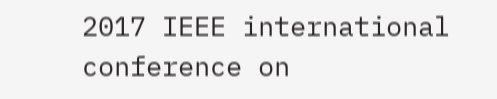2017 IEEE international conference on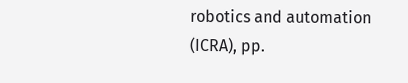robotics and automation (ICRA), pp.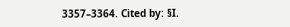3357–3364. Cited by: §I.